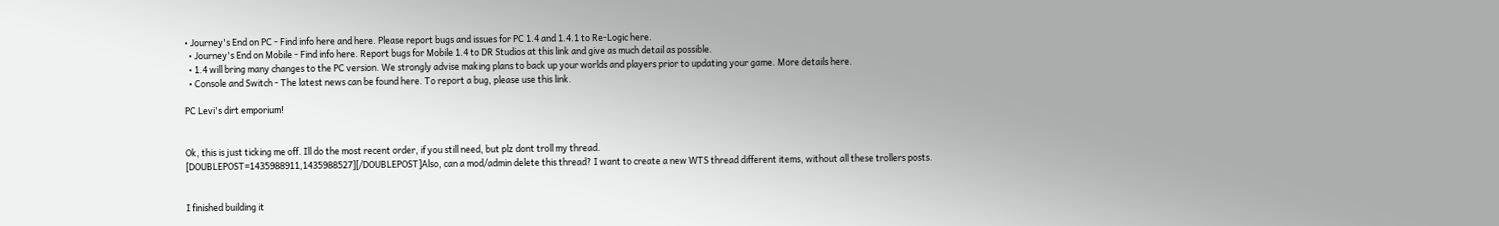• Journey's End on PC - Find info here and here. Please report bugs and issues for PC 1.4 and 1.4.1 to Re-Logic here.
  • Journey's End on Mobile - Find info here. Report bugs for Mobile 1.4 to DR Studios at this link and give as much detail as possible.
  • 1.4 will bring many changes to the PC version. We strongly advise making plans to back up your worlds and players prior to updating your game. More details here.
  • Console and Switch - The latest news can be found here. To report a bug, please use this link.

PC Levi's dirt emporium!


Ok, this is just ticking me off. Ill do the most recent order, if you still need, but plz dont troll my thread.
[DOUBLEPOST=1435988911,1435988527][/DOUBLEPOST]Also, can a mod/admin delete this thread? I want to create a new WTS thread different items, without all these trollers posts.


I finished building it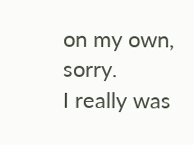on my own, sorry.
I really was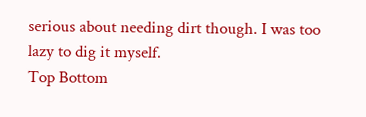serious about needing dirt though. I was too lazy to dig it myself.
Top Bottom